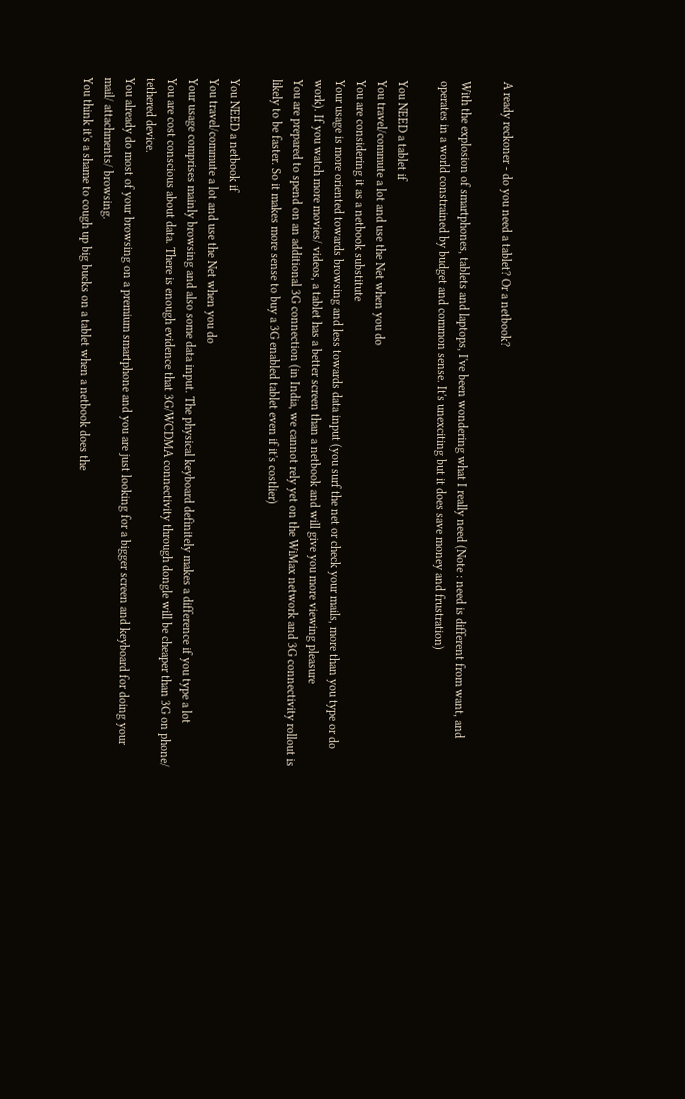A ready reckoner - do you need a tablet? Or a netbook?

With the explosion of smartphones, tablets and laptops, I've been wondering what I really need (Note : need is different from want, and operates in a world constrained by budget and common sense. It's unexciting but it does save money and frustration)

You NEED a tablet if
You travel/commute a lot and use the Net when you do
You are considering it as a netbook substitute
Your usage is more oriented towards browsing and less towards data input (you surf the net or check your mails, more than you type or do work). If you watch more movies/ videos, a tablet has a better screen than a netbook and will give you more viewing pleasure
You are prepared to spend on an additional 3G connection (in India, we cannot rely yet on the WiMax network and 3G connectivity rollout is likely to be faster. So it makes more sense to buy a 3G enabled tablet even if it's costlier)

You NEED a netbook if
You travel/commute a lot and use the Net when you do
Your usage comprises mainly browsing and also some data input. The physical keyboard definitely makes a difference if you type a lot
You are cost conscious about data. There is enough evidence that 3G/WCDMA connectivity through dongle will be cheaper than 3G on phone/ tethered device.
You already do most of your browsing on a premium smartphone and you are just looking for a bigger screen and keyboard for doing your mail/ attachments/ browsing.
You think it's a shame to cough up big bucks on a tablet when a netbook does the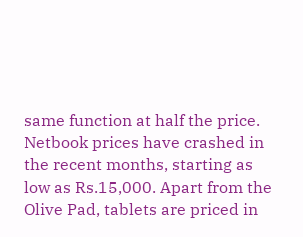same function at half the price. Netbook prices have crashed in the recent months, starting as low as Rs.15,000. Apart from the Olive Pad, tablets are priced in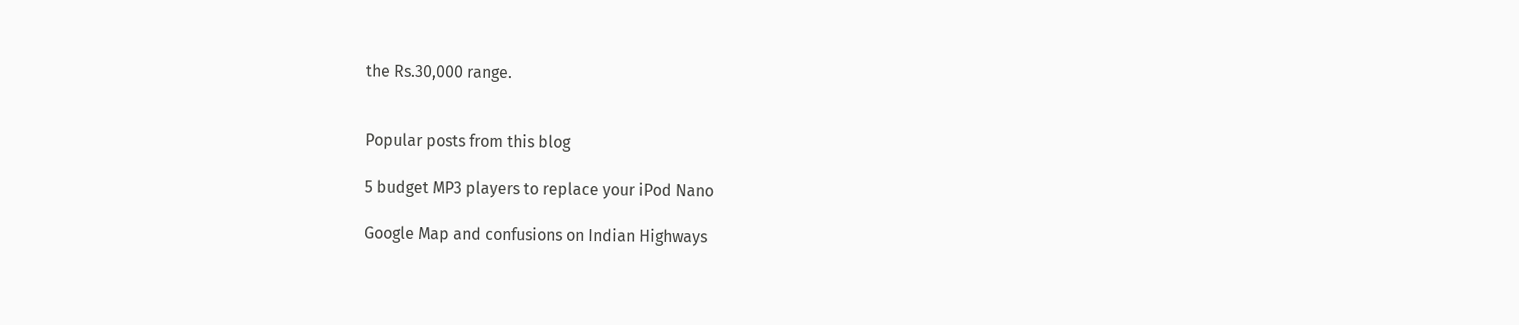the Rs.30,000 range.


Popular posts from this blog

5 budget MP3 players to replace your iPod Nano

Google Map and confusions on Indian Highways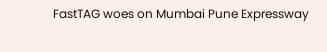FastTAG woes on Mumbai Pune Expressway